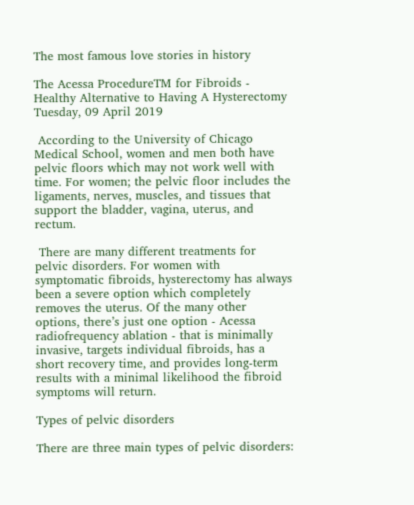The most famous love stories in history

The Acessa ProcedureTM for Fibroids - Healthy Alternative to Having A Hysterectomy
Tuesday, 09 April 2019

 According to the University of Chicago Medical School, women and men both have pelvic floors which may not work well with time. For women; the pelvic floor includes the ligaments, nerves, muscles, and tissues that support the bladder, vagina, uterus, and rectum.

 There are many different treatments for pelvic disorders. For women with symptomatic fibroids, hysterectomy has always been a severe option which completely removes the uterus. Of the many other options, there’s just one option - Acessa radiofrequency ablation - that is minimally invasive, targets individual fibroids, has a short recovery time, and provides long-term results with a minimal likelihood the fibroid symptoms will return.

Types of pelvic disorders

There are three main types of pelvic disorders: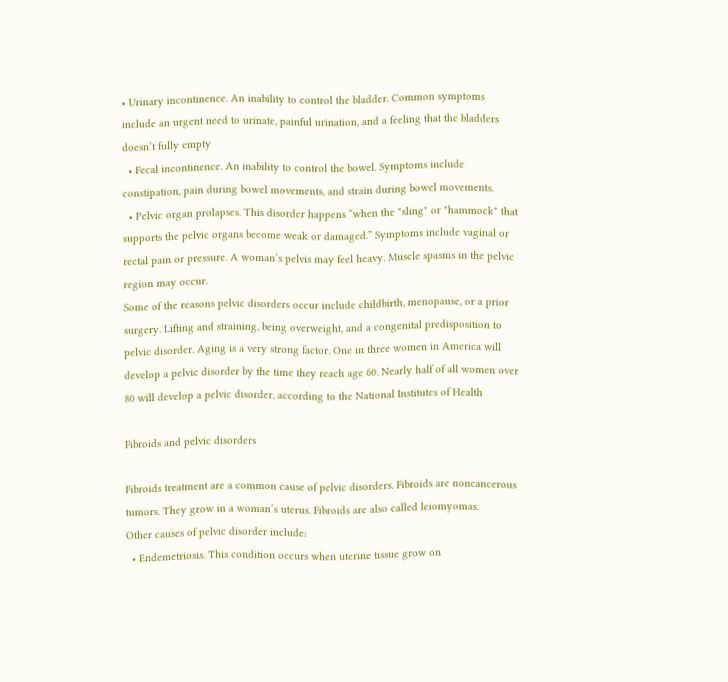• Urinary incontinence. An inability to control the bladder. Common symptoms include an urgent need to urinate, painful urination, and a feeling that the bladders doesn’t fully empty
  • Fecal incontinence. An inability to control the bowel. Symptoms include constipation, pain during bowel movements, and strain during bowel movements.
  • Pelvic organ prolapses. This disorder happens “when the "sling" or "hammock" that supports the pelvic organs become weak or damaged.” Symptoms include vaginal or rectal pain or pressure. A woman’s pelvis may feel heavy. Muscle spasms in the pelvic region may occur.
Some of the reasons pelvic disorders occur include childbirth, menopause, or a prior surgery. Lifting and straining, being overweight, and a congenital predisposition to pelvic disorder. Aging is a very strong factor. One in three women in America will develop a pelvic disorder by the time they reach age 60. Nearly half of all women over 80 will develop a pelvic disorder, according to the National Institutes of Health

Fibroids and pelvic disorders

Fibroids treatment are a common cause of pelvic disorders. Fibroids are noncancerous tumors. They grow in a woman’s uterus. Fibroids are also called leiomyomas.
Other causes of pelvic disorder include:
  • Endemetriosis. This condition occurs when uterine tissue grow on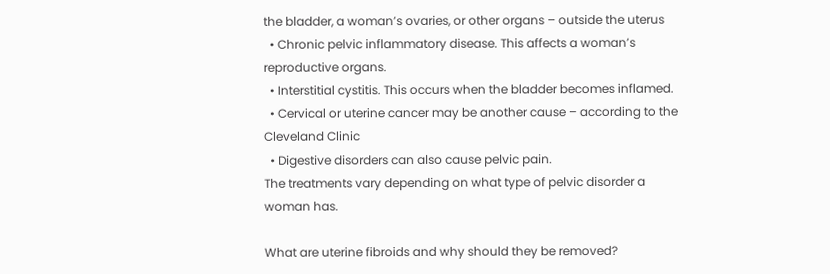the bladder, a woman’s ovaries, or other organs – outside the uterus
  • Chronic pelvic inflammatory disease. This affects a woman’s reproductive organs.
  • Interstitial cystitis. This occurs when the bladder becomes inflamed.
  • Cervical or uterine cancer may be another cause – according to the Cleveland Clinic
  • Digestive disorders can also cause pelvic pain.
The treatments vary depending on what type of pelvic disorder a woman has.

What are uterine fibroids and why should they be removed?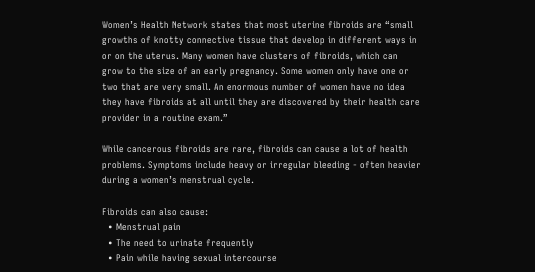Women’s Health Network states that most uterine fibroids are “small growths of knotty connective tissue that develop in different ways in or on the uterus. Many women have clusters of fibroids, which can grow to the size of an early pregnancy. Some women only have one or two that are very small. An enormous number of women have no idea they have fibroids at all until they are discovered by their health care provider in a routine exam.”

While cancerous fibroids are rare, fibroids can cause a lot of health problems. Symptoms include heavy or irregular bleeding - often heavier during a women’s menstrual cycle.

Fibroids can also cause:
  • Menstrual pain
  • The need to urinate frequently
  • Pain while having sexual intercourse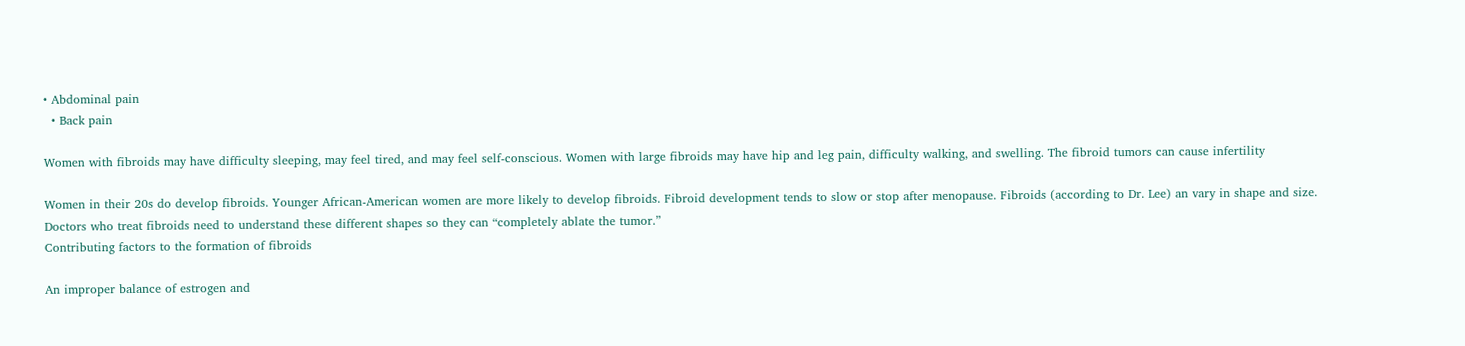• Abdominal pain
  • Back pain

Women with fibroids may have difficulty sleeping, may feel tired, and may feel self-conscious. Women with large fibroids may have hip and leg pain, difficulty walking, and swelling. The fibroid tumors can cause infertility

Women in their 20s do develop fibroids. Younger African-American women are more likely to develop fibroids. Fibroid development tends to slow or stop after menopause. Fibroids (according to Dr. Lee) an vary in shape and size. Doctors who treat fibroids need to understand these different shapes so they can “completely ablate the tumor.”
Contributing factors to the formation of fibroids

An improper balance of estrogen and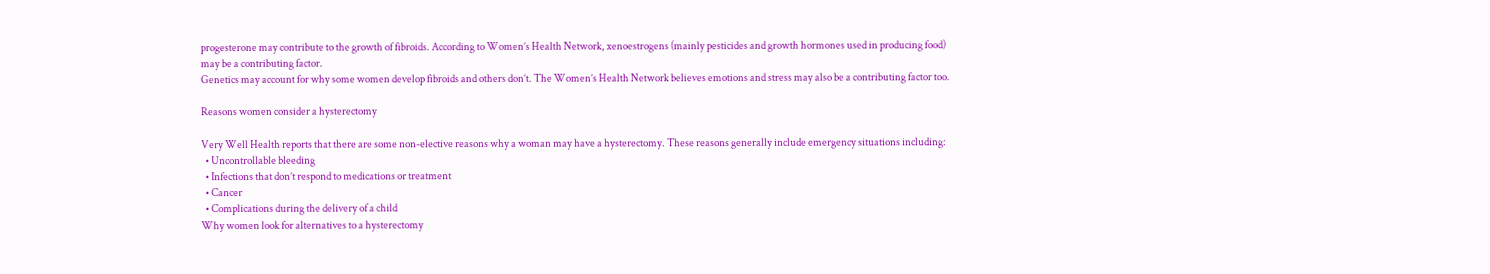progesterone may contribute to the growth of fibroids. According to Women’s Health Network, xenoestrogens (mainly pesticides and growth hormones used in producing food) may be a contributing factor.
Genetics may account for why some women develop fibroids and others don’t. The Women’s Health Network believes emotions and stress may also be a contributing factor too.

Reasons women consider a hysterectomy

Very Well Health reports that there are some non-elective reasons why a woman may have a hysterectomy. These reasons generally include emergency situations including:
  • Uncontrollable bleeding
  • Infections that don’t respond to medications or treatment
  • Cancer
  • Complications during the delivery of a child
Why women look for alternatives to a hysterectomy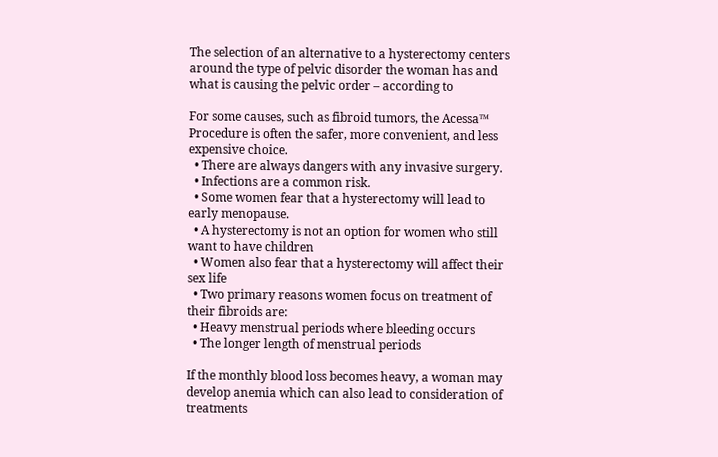The selection of an alternative to a hysterectomy centers around the type of pelvic disorder the woman has and what is causing the pelvic order – according to

For some causes, such as fibroid tumors, the Acessa™ Procedure is often the safer, more convenient, and less expensive choice.
  • There are always dangers with any invasive surgery.
  • Infections are a common risk.
  • Some women fear that a hysterectomy will lead to early menopause.
  • A hysterectomy is not an option for women who still want to have children
  • Women also fear that a hysterectomy will affect their sex life
  • Two primary reasons women focus on treatment of their fibroids are:
  • Heavy menstrual periods where bleeding occurs
  • The longer length of menstrual periods

If the monthly blood loss becomes heavy, a woman may develop anemia which can also lead to consideration of treatments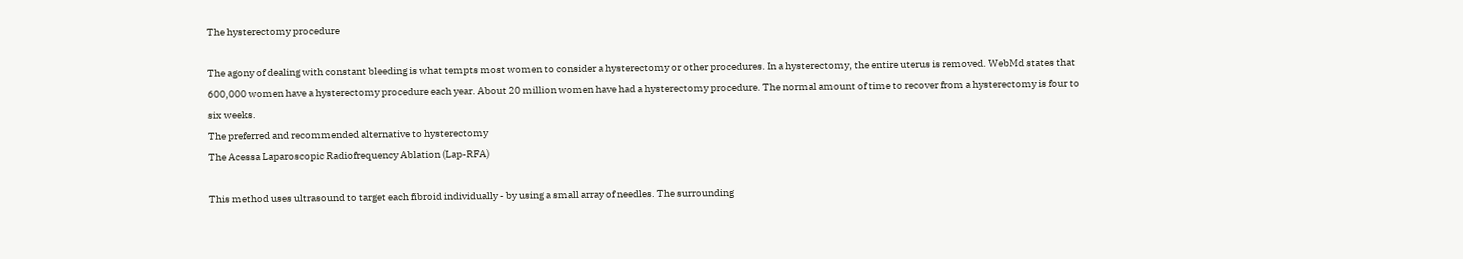The hysterectomy procedure

The agony of dealing with constant bleeding is what tempts most women to consider a hysterectomy or other procedures. In a hysterectomy, the entire uterus is removed. WebMd states that 600,000 women have a hysterectomy procedure each year. About 20 million women have had a hysterectomy procedure. The normal amount of time to recover from a hysterectomy is four to six weeks.
The preferred and recommended alternative to hysterectomy
The Acessa Laparoscopic Radiofrequency Ablation (Lap-RFA)

This method uses ultrasound to target each fibroid individually - by using a small array of needles. The surrounding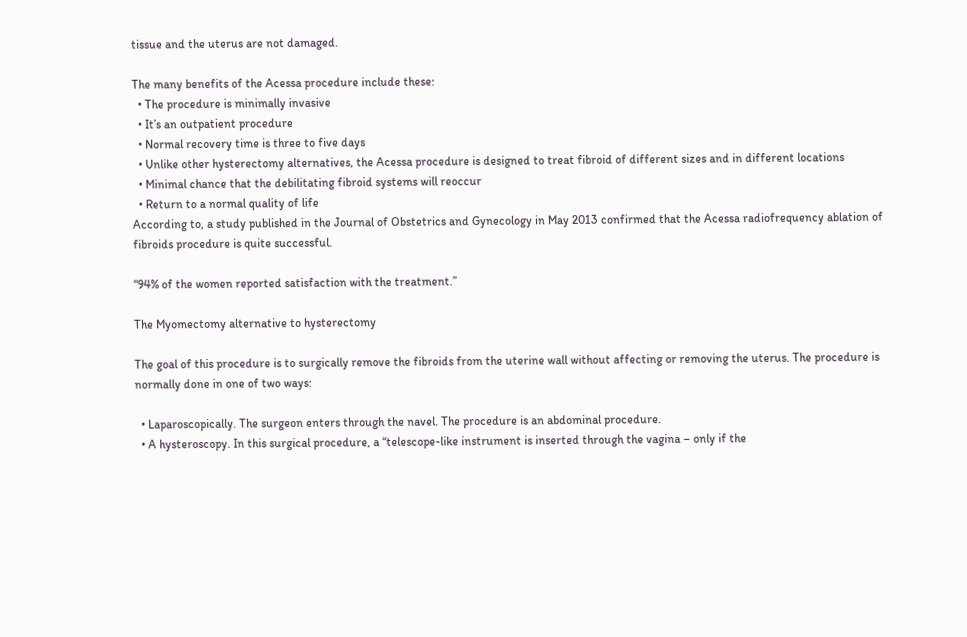tissue and the uterus are not damaged.

The many benefits of the Acessa procedure include these:
  • The procedure is minimally invasive
  • It’s an outpatient procedure
  • Normal recovery time is three to five days
  • Unlike other hysterectomy alternatives, the Acessa procedure is designed to treat fibroid of different sizes and in different locations
  • Minimal chance that the debilitating fibroid systems will reoccur
  • Return to a normal quality of life
According to, a study published in the Journal of Obstetrics and Gynecology in May 2013 confirmed that the Acessa radiofrequency ablation of fibroids procedure is quite successful.

“94% of the women reported satisfaction with the treatment.”

The Myomectomy alternative to hysterectomy

The goal of this procedure is to surgically remove the fibroids from the uterine wall without affecting or removing the uterus. The procedure is normally done in one of two ways:

  • Laparoscopically. The surgeon enters through the navel. The procedure is an abdominal procedure.
  • A hysteroscopy. In this surgical procedure, a “telescope-like instrument is inserted through the vagina – only if the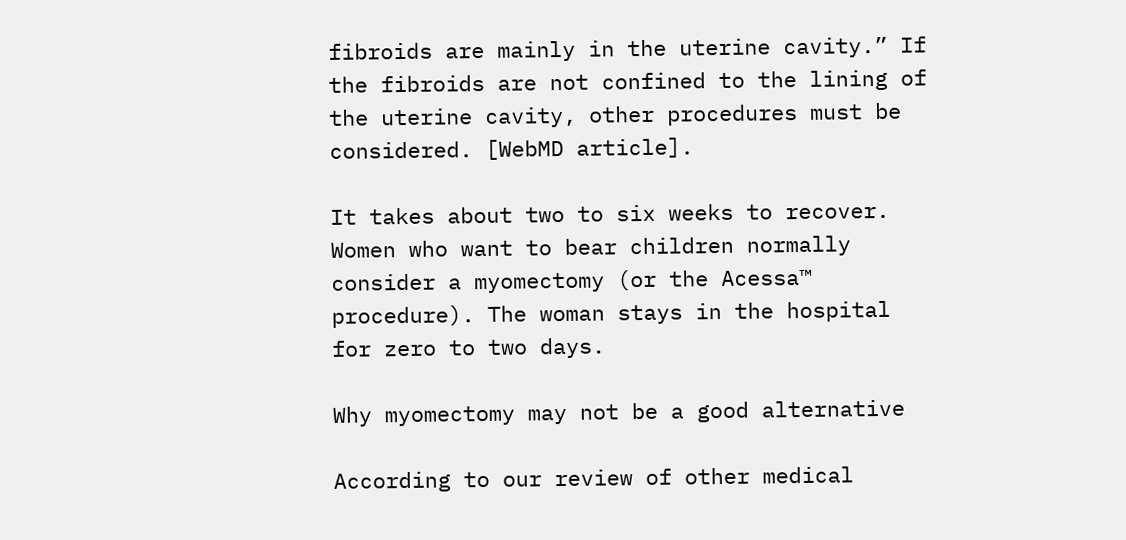fibroids are mainly in the uterine cavity.” If the fibroids are not confined to the lining of the uterine cavity, other procedures must be considered. [WebMD article].

It takes about two to six weeks to recover. Women who want to bear children normally consider a myomectomy (or the Acessa™ procedure). The woman stays in the hospital for zero to two days.

Why myomectomy may not be a good alternative

According to our review of other medical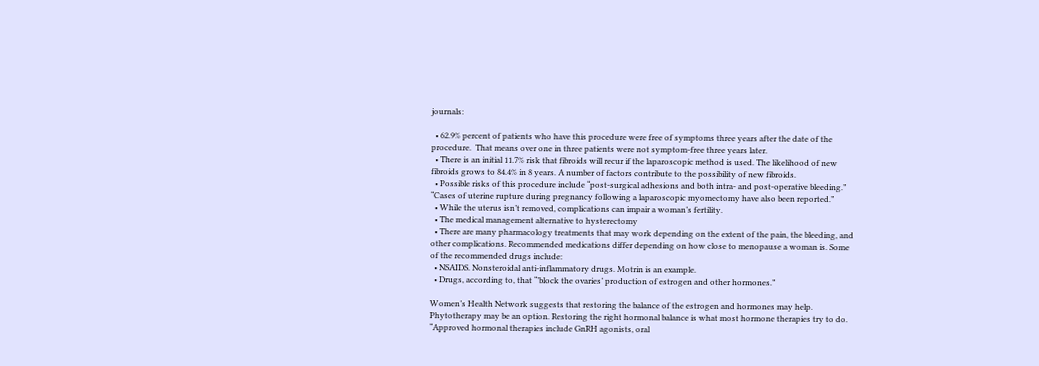journals:

  • 62.9% percent of patients who have this procedure were free of symptoms three years after the date of the procedure.  That means over one in three patients were not symptom-free three years later.
  • There is an initial 11.7% risk that fibroids will recur if the laparoscopic method is used. The likelihood of new fibroids grows to 84.4% in 8 years. A number of factors contribute to the possibility of new fibroids.
  • Possible risks of this procedure include “post-surgical adhesions and both intra- and post-operative bleeding.” “Cases of uterine rupture during pregnancy following a laparoscopic myomectomy have also been reported.”
  • While the uterus isn’t removed, complications can impair a woman’s fertility.
  • The medical management alternative to hysterectomy
  • There are many pharmacology treatments that may work depending on the extent of the pain, the bleeding, and other complications. Recommended medications differ depending on how close to menopause a woman is. Some of the recommended drugs include:
  • NSAIDS. Nonsteroidal anti-inflammatory drugs. Motrin is an example.
  • Drugs, according to, that “’block the ovaries’ production of estrogen and other hormones.”

Women’s Health Network suggests that restoring the balance of the estrogen and hormones may help. Phytotherapy may be an option. Restoring the right hormonal balance is what most hormone therapies try to do. “Approved hormonal therapies include GnRH agonists, oral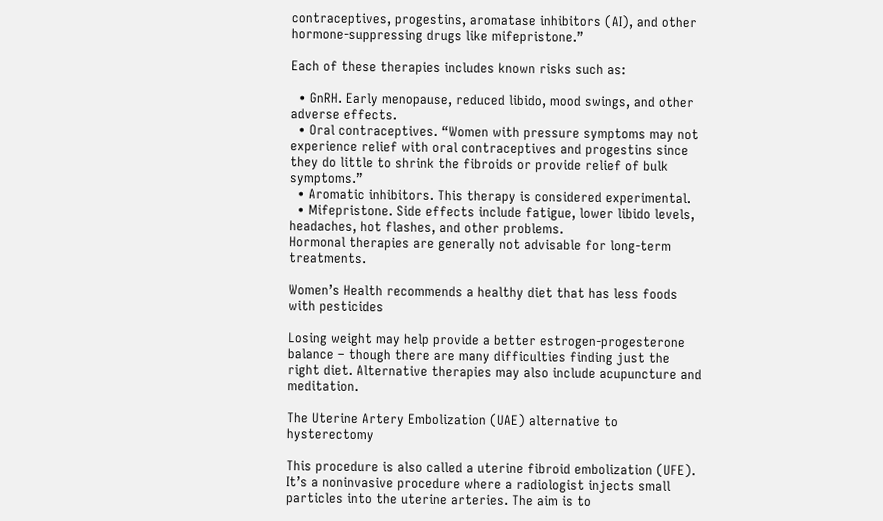contraceptives, progestins, aromatase inhibitors (AI), and other hormone-suppressing drugs like mifepristone.”

Each of these therapies includes known risks such as:

  • GnRH. Early menopause, reduced libido, mood swings, and other adverse effects.
  • Oral contraceptives. “Women with pressure symptoms may not experience relief with oral contraceptives and progestins since they do little to shrink the fibroids or provide relief of bulk symptoms.”
  • Aromatic inhibitors. This therapy is considered experimental.
  • Mifepristone. Side effects include fatigue, lower libido levels, headaches, hot flashes, and other problems.
Hormonal therapies are generally not advisable for long-term treatments.

Women’s Health recommends a healthy diet that has less foods with pesticides

Losing weight may help provide a better estrogen-progesterone balance – though there are many difficulties finding just the right diet. Alternative therapies may also include acupuncture and meditation.

The Uterine Artery Embolization (UAE) alternative to hysterectomy

This procedure is also called a uterine fibroid embolization (UFE). It’s a noninvasive procedure where a radiologist injects small particles into the uterine arteries. The aim is to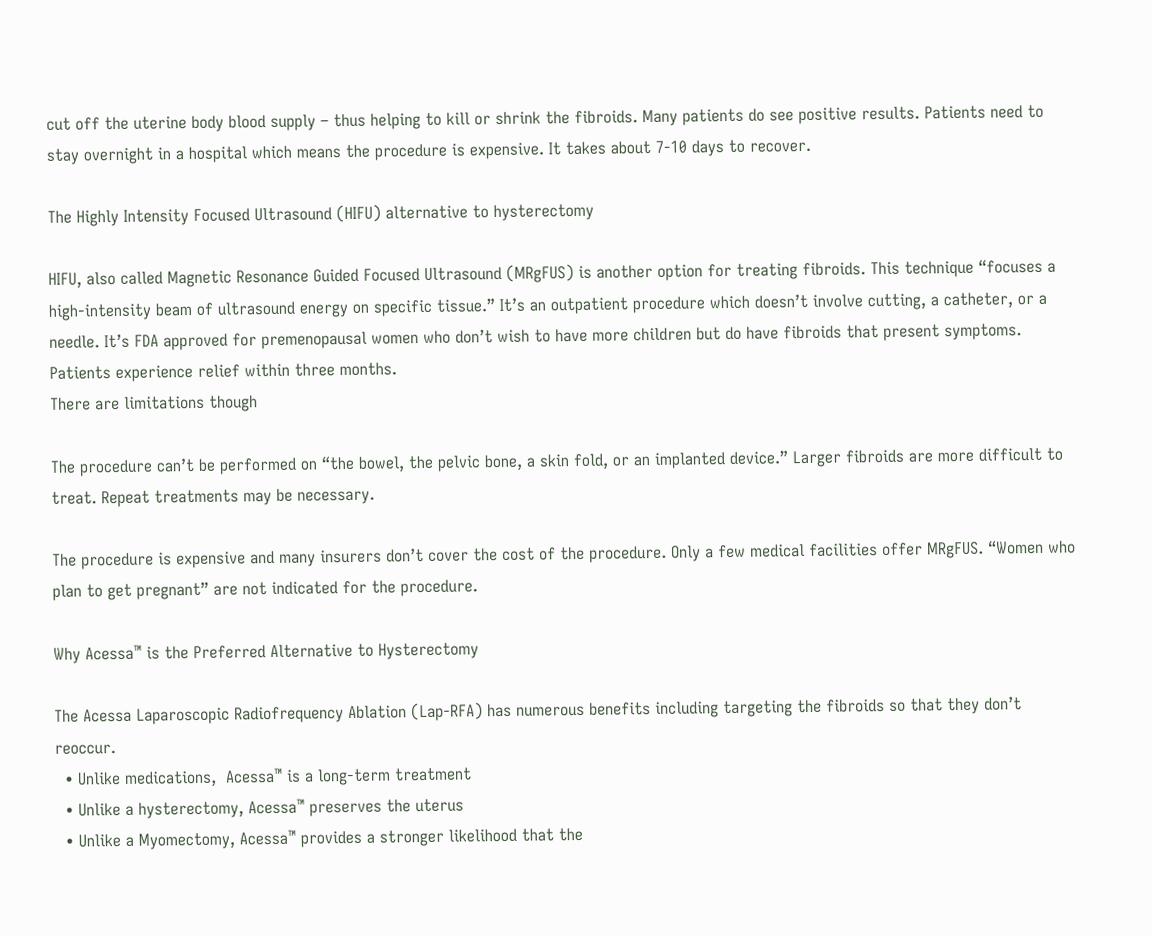cut off the uterine body blood supply – thus helping to kill or shrink the fibroids. Many patients do see positive results. Patients need to stay overnight in a hospital which means the procedure is expensive. It takes about 7-10 days to recover.

The Highly Intensity Focused Ultrasound (HIFU) alternative to hysterectomy

HIFU, also called Magnetic Resonance Guided Focused Ultrasound (MRgFUS) is another option for treating fibroids. This technique “focuses a high-intensity beam of ultrasound energy on specific tissue.” It’s an outpatient procedure which doesn’t involve cutting, a catheter, or a needle. It’s FDA approved for premenopausal women who don’t wish to have more children but do have fibroids that present symptoms. Patients experience relief within three months.
There are limitations though

The procedure can’t be performed on “the bowel, the pelvic bone, a skin fold, or an implanted device.” Larger fibroids are more difficult to treat. Repeat treatments may be necessary.

The procedure is expensive and many insurers don’t cover the cost of the procedure. Only a few medical facilities offer MRgFUS. “Women who plan to get pregnant” are not indicated for the procedure.

Why Acessa™ is the Preferred Alternative to Hysterectomy

The Acessa Laparoscopic Radiofrequency Ablation (Lap-RFA) has numerous benefits including targeting the fibroids so that they don’t reoccur.
  • Unlike medications,  Acessa™ is a long-term treatment
  • Unlike a hysterectomy, Acessa™ preserves the uterus
  • Unlike a Myomectomy, Acessa™ provides a stronger likelihood that the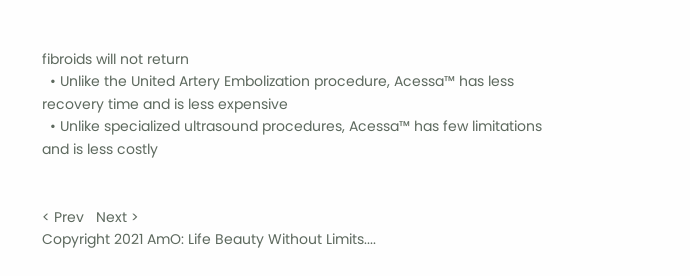fibroids will not return
  • Unlike the United Artery Embolization procedure, Acessa™ has less recovery time and is less expensive
  • Unlike specialized ultrasound procedures, Acessa™ has few limitations and is less costly


< Prev   Next >
Copyright 2021 AmO: Life Beauty Without Limits....